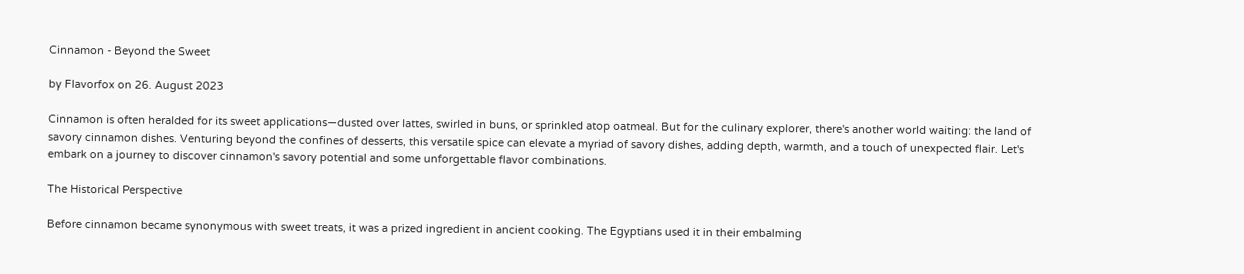Cinnamon - Beyond the Sweet

by Flavorfox on 26. August 2023

Cinnamon is often heralded for its sweet applications—dusted over lattes, swirled in buns, or sprinkled atop oatmeal. But for the culinary explorer, there's another world waiting: the land of savory cinnamon dishes. Venturing beyond the confines of desserts, this versatile spice can elevate a myriad of savory dishes, adding depth, warmth, and a touch of unexpected flair. Let's embark on a journey to discover cinnamon's savory potential and some unforgettable flavor combinations.

The Historical Perspective

Before cinnamon became synonymous with sweet treats, it was a prized ingredient in ancient cooking. The Egyptians used it in their embalming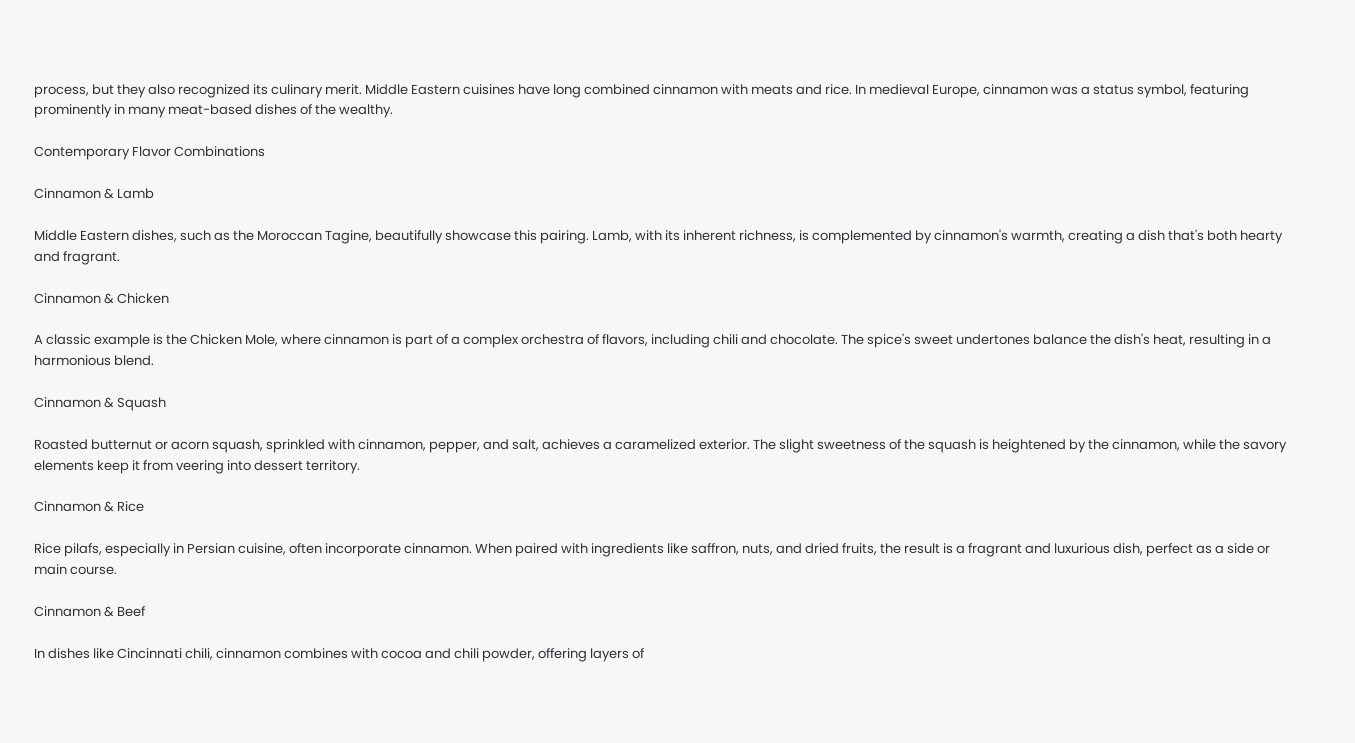process, but they also recognized its culinary merit. Middle Eastern cuisines have long combined cinnamon with meats and rice. In medieval Europe, cinnamon was a status symbol, featuring prominently in many meat-based dishes of the wealthy.

Contemporary Flavor Combinations

Cinnamon & Lamb

Middle Eastern dishes, such as the Moroccan Tagine, beautifully showcase this pairing. Lamb, with its inherent richness, is complemented by cinnamon's warmth, creating a dish that's both hearty and fragrant.

Cinnamon & Chicken

A classic example is the Chicken Mole, where cinnamon is part of a complex orchestra of flavors, including chili and chocolate. The spice's sweet undertones balance the dish's heat, resulting in a harmonious blend.

Cinnamon & Squash

Roasted butternut or acorn squash, sprinkled with cinnamon, pepper, and salt, achieves a caramelized exterior. The slight sweetness of the squash is heightened by the cinnamon, while the savory elements keep it from veering into dessert territory.

Cinnamon & Rice

Rice pilafs, especially in Persian cuisine, often incorporate cinnamon. When paired with ingredients like saffron, nuts, and dried fruits, the result is a fragrant and luxurious dish, perfect as a side or main course.

Cinnamon & Beef

In dishes like Cincinnati chili, cinnamon combines with cocoa and chili powder, offering layers of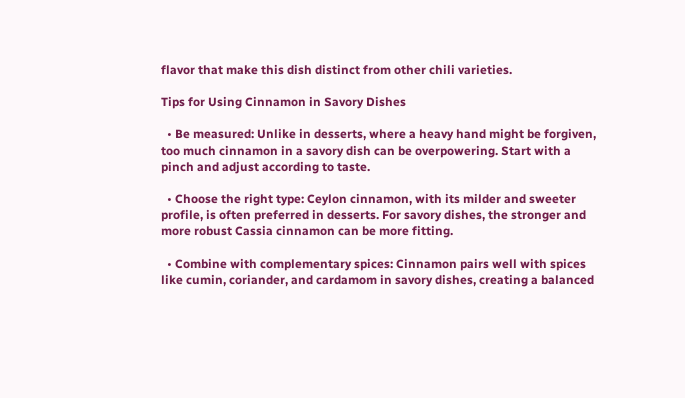flavor that make this dish distinct from other chili varieties.

Tips for Using Cinnamon in Savory Dishes

  • Be measured: Unlike in desserts, where a heavy hand might be forgiven, too much cinnamon in a savory dish can be overpowering. Start with a pinch and adjust according to taste.

  • Choose the right type: Ceylon cinnamon, with its milder and sweeter profile, is often preferred in desserts. For savory dishes, the stronger and more robust Cassia cinnamon can be more fitting.

  • Combine with complementary spices: Cinnamon pairs well with spices like cumin, coriander, and cardamom in savory dishes, creating a balanced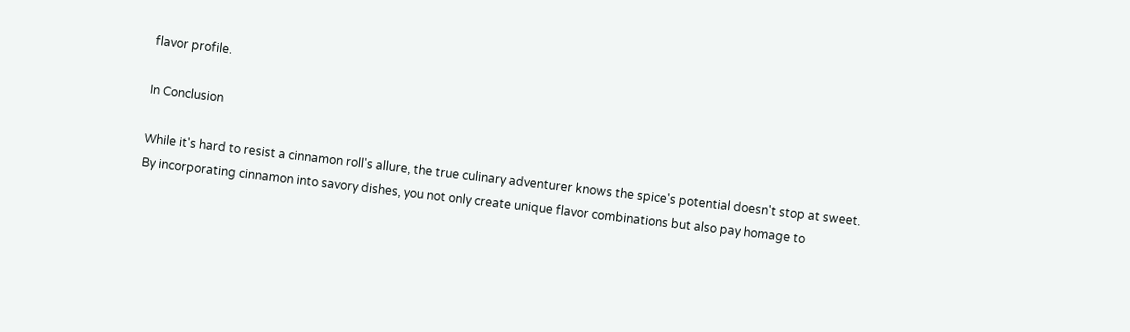flavor profile.

In Conclusion

While it's hard to resist a cinnamon roll's allure, the true culinary adventurer knows the spice's potential doesn't stop at sweet. By incorporating cinnamon into savory dishes, you not only create unique flavor combinations but also pay homage to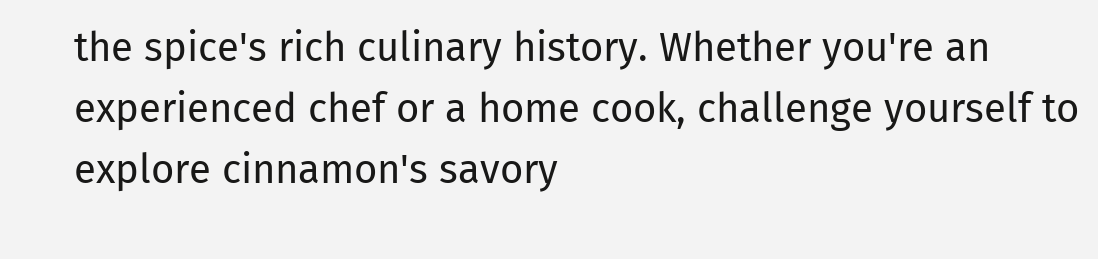the spice's rich culinary history. Whether you're an experienced chef or a home cook, challenge yourself to explore cinnamon's savory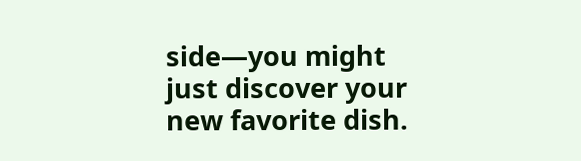side—you might just discover your new favorite dish.